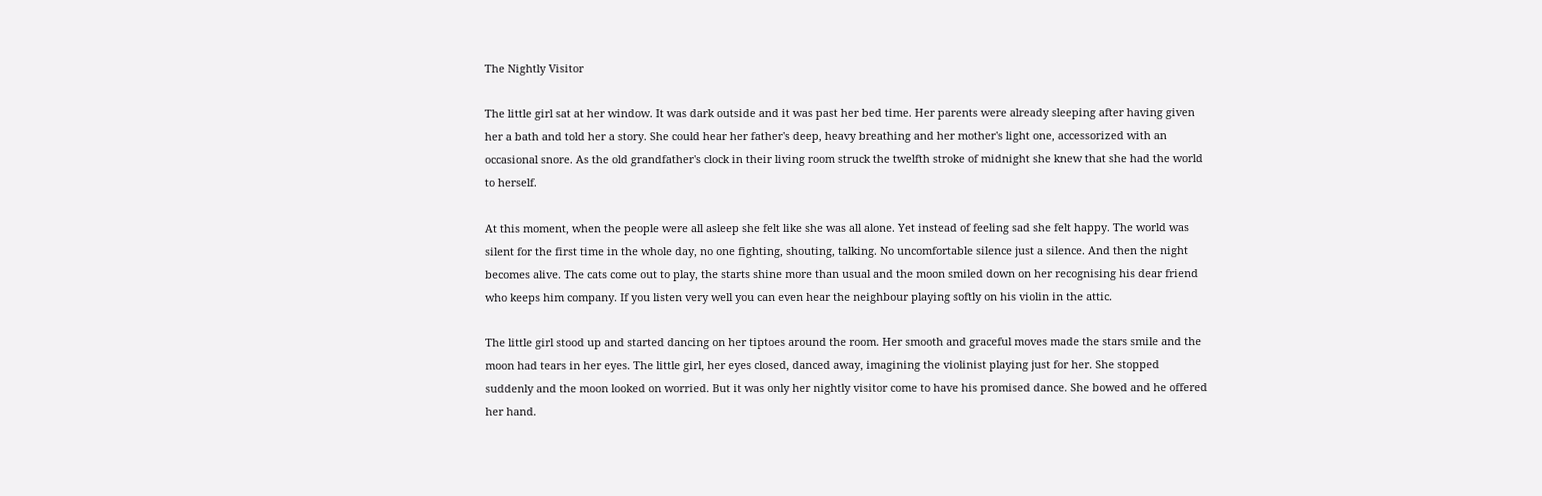The Nightly Visitor

The little girl sat at her window. It was dark outside and it was past her bed time. Her parents were already sleeping after having given her a bath and told her a story. She could hear her father's deep, heavy breathing and her mother's light one, accessorized with an occasional snore. As the old grandfather's clock in their living room struck the twelfth stroke of midnight she knew that she had the world to herself.

At this moment, when the people were all asleep she felt like she was all alone. Yet instead of feeling sad she felt happy. The world was silent for the first time in the whole day, no one fighting, shouting, talking. No uncomfortable silence just a silence. And then the night becomes alive. The cats come out to play, the starts shine more than usual and the moon smiled down on her recognising his dear friend who keeps him company. If you listen very well you can even hear the neighbour playing softly on his violin in the attic.

The little girl stood up and started dancing on her tiptoes around the room. Her smooth and graceful moves made the stars smile and the moon had tears in her eyes. The little girl, her eyes closed, danced away, imagining the violinist playing just for her. She stopped suddenly and the moon looked on worried. But it was only her nightly visitor come to have his promised dance. She bowed and he offered her hand.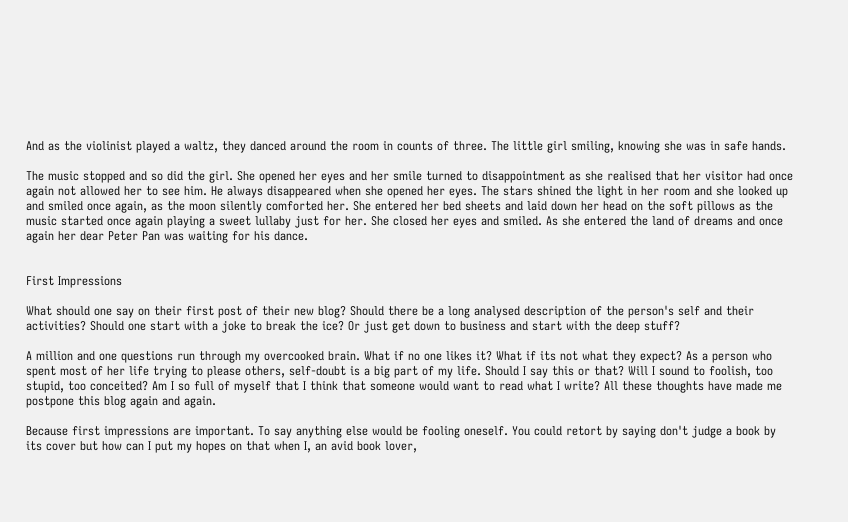And as the violinist played a waltz, they danced around the room in counts of three. The little girl smiling, knowing she was in safe hands.

The music stopped and so did the girl. She opened her eyes and her smile turned to disappointment as she realised that her visitor had once again not allowed her to see him. He always disappeared when she opened her eyes. The stars shined the light in her room and she looked up and smiled once again, as the moon silently comforted her. She entered her bed sheets and laid down her head on the soft pillows as the music started once again playing a sweet lullaby just for her. She closed her eyes and smiled. As she entered the land of dreams and once again her dear Peter Pan was waiting for his dance.


First Impressions

What should one say on their first post of their new blog? Should there be a long analysed description of the person's self and their activities? Should one start with a joke to break the ice? Or just get down to business and start with the deep stuff?

A million and one questions run through my overcooked brain. What if no one likes it? What if its not what they expect? As a person who spent most of her life trying to please others, self-doubt is a big part of my life. Should I say this or that? Will I sound to foolish, too stupid, too conceited? Am I so full of myself that I think that someone would want to read what I write? All these thoughts have made me postpone this blog again and again.

Because first impressions are important. To say anything else would be fooling oneself. You could retort by saying don't judge a book by its cover but how can I put my hopes on that when I, an avid book lover,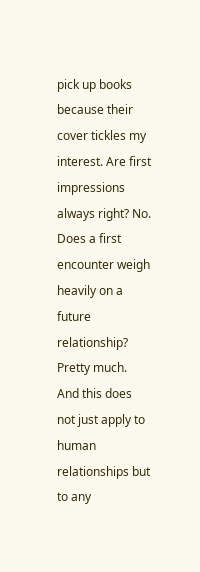pick up books because their cover tickles my interest. Are first impressions always right? No. Does a first encounter weigh heavily on a future relationship? Pretty much. And this does not just apply to human relationships but to any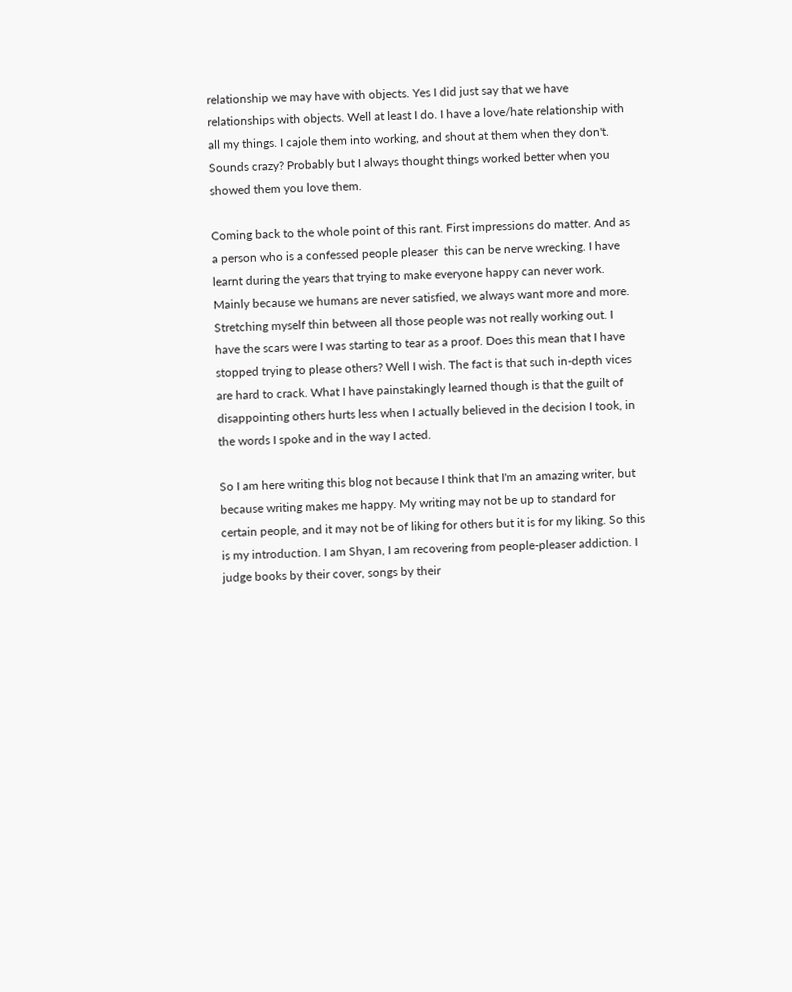relationship we may have with objects. Yes I did just say that we have relationships with objects. Well at least I do. I have a love/hate relationship with all my things. I cajole them into working, and shout at them when they don't. Sounds crazy? Probably but I always thought things worked better when you showed them you love them.

Coming back to the whole point of this rant. First impressions do matter. And as a person who is a confessed people pleaser  this can be nerve wrecking. I have learnt during the years that trying to make everyone happy can never work. Mainly because we humans are never satisfied, we always want more and more. Stretching myself thin between all those people was not really working out. I have the scars were I was starting to tear as a proof. Does this mean that I have stopped trying to please others? Well I wish. The fact is that such in-depth vices are hard to crack. What I have painstakingly learned though is that the guilt of disappointing others hurts less when I actually believed in the decision I took, in the words I spoke and in the way I acted.

So I am here writing this blog not because I think that I'm an amazing writer, but because writing makes me happy. My writing may not be up to standard for certain people, and it may not be of liking for others but it is for my liking. So this is my introduction. I am Shyan, I am recovering from people-pleaser addiction. I judge books by their cover, songs by their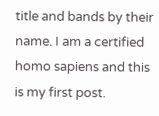title and bands by their name. I am a certified homo sapiens and this is my first post.